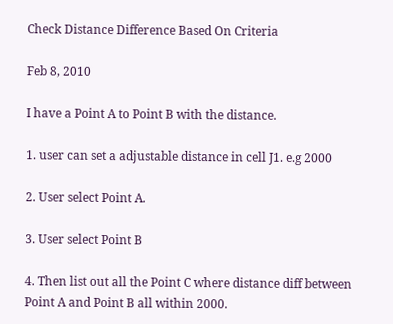Check Distance Difference Based On Criteria

Feb 8, 2010

I have a Point A to Point B with the distance.

1. user can set a adjustable distance in cell J1. e.g 2000

2. User select Point A.

3. User select Point B

4. Then list out all the Point C where distance diff between Point A and Point B all within 2000.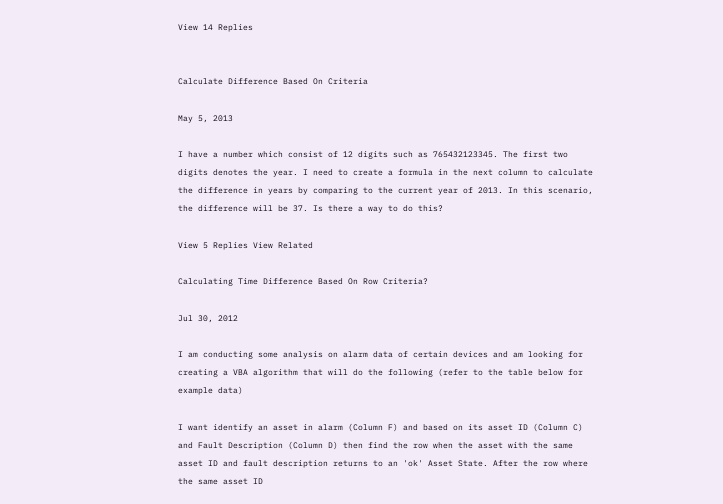View 14 Replies


Calculate Difference Based On Criteria

May 5, 2013

I have a number which consist of 12 digits such as 765432123345. The first two digits denotes the year. I need to create a formula in the next column to calculate the difference in years by comparing to the current year of 2013. In this scenario, the difference will be 37. Is there a way to do this?

View 5 Replies View Related

Calculating Time Difference Based On Row Criteria?

Jul 30, 2012

I am conducting some analysis on alarm data of certain devices and am looking for creating a VBA algorithm that will do the following (refer to the table below for example data)

I want identify an asset in alarm (Column F) and based on its asset ID (Column C) and Fault Description (Column D) then find the row when the asset with the same asset ID and fault description returns to an 'ok' Asset State. After the row where the same asset ID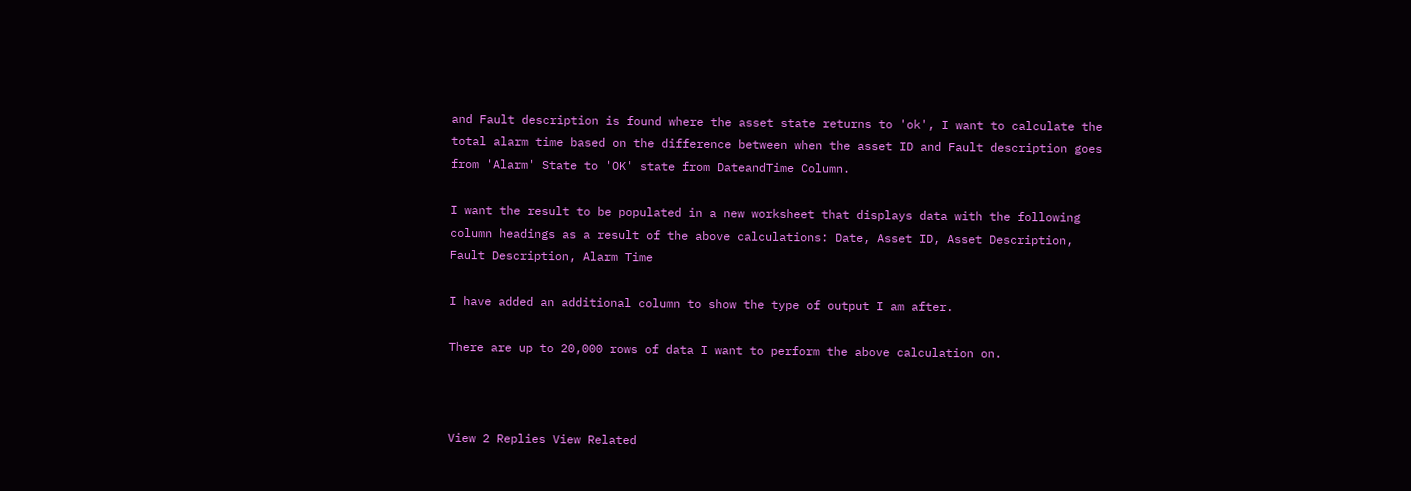and Fault description is found where the asset state returns to 'ok', I want to calculate the total alarm time based on the difference between when the asset ID and Fault description goes from 'Alarm' State to 'OK' state from DateandTime Column.

I want the result to be populated in a new worksheet that displays data with the following column headings as a result of the above calculations: Date, Asset ID, Asset Description, Fault Description, Alarm Time

I have added an additional column to show the type of output I am after.

There are up to 20,000 rows of data I want to perform the above calculation on.



View 2 Replies View Related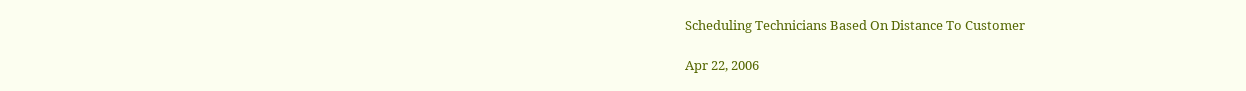Scheduling Technicians Based On Distance To Customer

Apr 22, 2006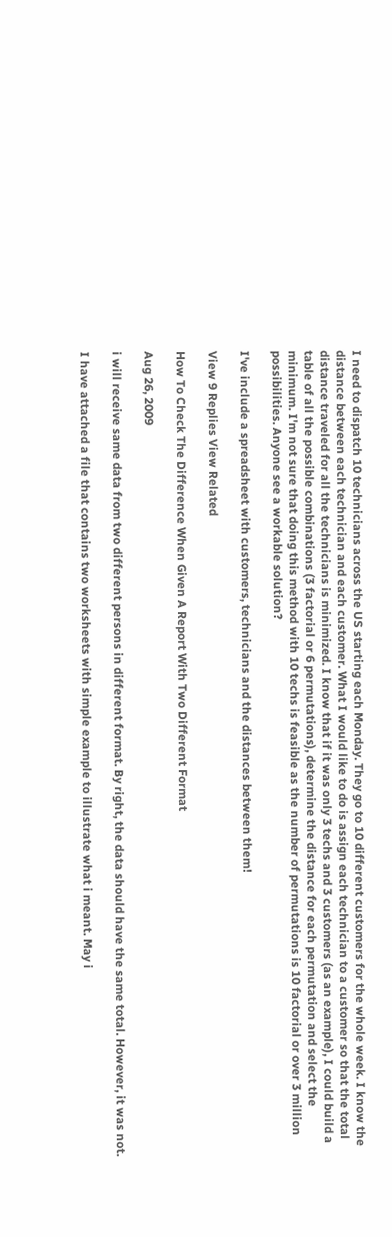I need to dispatch 10 technicians across the US starting each Monday. They go to 10 different customers for the whole week. I know the distance between each technician and each customer. What I would like to do is assign each technician to a customer so that the total distance traveled for all the technicians is minimized. I know that if it was only 3 techs and 3 customers (as an example), I could build a table of all the possible combinations (3 factorial or 6 permutations), determine the distance for each permutation and select the minimum. I'm not sure that doing this method with 10 techs is feasible as the number of permutations is 10 factorial or over 3 million possibilities. Anyone see a workable solution?

I've include a spreadsheet with customers, technicians and the distances between them!

View 9 Replies View Related

How To Check The Difference When Given A Report With Two Different Format

Aug 26, 2009

i will receive same data from two different persons in different format. By right, the data should have the same total. However, it was not.

I have attached a file that contains two worksheets with simple example to illustrate what i meant. May i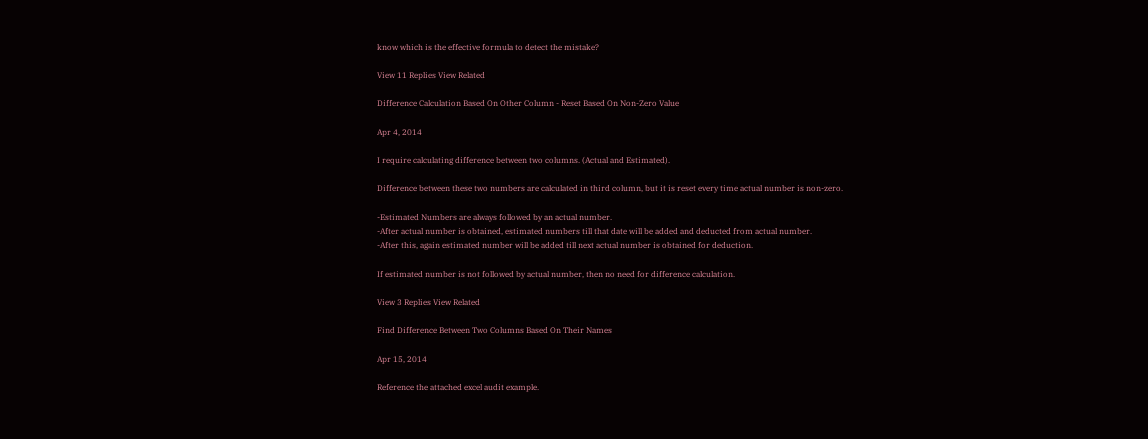know which is the effective formula to detect the mistake?

View 11 Replies View Related

Difference Calculation Based On Other Column - Reset Based On Non-Zero Value

Apr 4, 2014

I require calculating difference between two columns. (Actual and Estimated).

Difference between these two numbers are calculated in third column, but it is reset every time actual number is non-zero.

-Estimated Numbers are always followed by an actual number.
-After actual number is obtained, estimated numbers till that date will be added and deducted from actual number.
-After this, again estimated number will be added till next actual number is obtained for deduction.

If estimated number is not followed by actual number, then no need for difference calculation.

View 3 Replies View Related

Find Difference Between Two Columns Based On Their Names

Apr 15, 2014

Reference the attached excel audit example.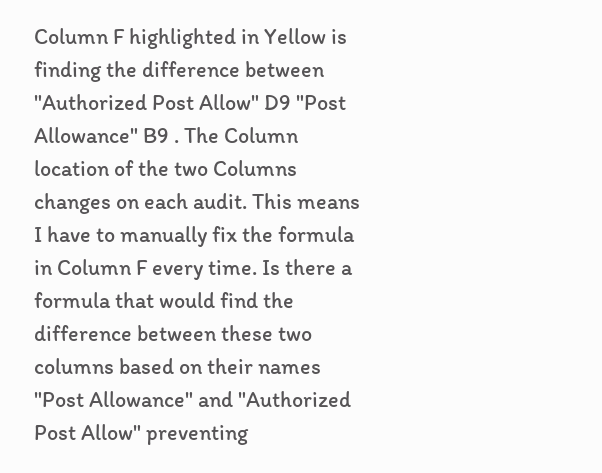Column F highlighted in Yellow is finding the difference between "Authorized Post Allow" D9 "Post Allowance" B9 . The Column location of the two Columns changes on each audit. This means I have to manually fix the formula in Column F every time. Is there a formula that would find the difference between these two columns based on their names "Post Allowance" and "Authorized Post Allow" preventing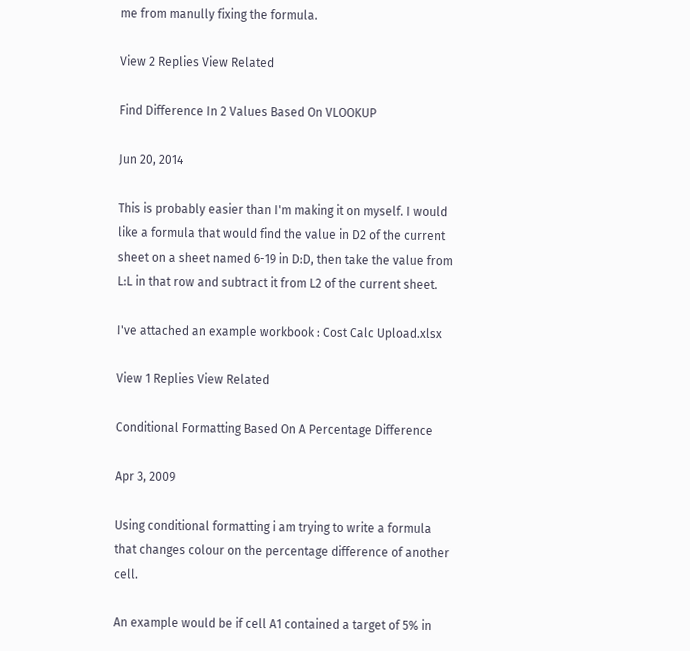me from manully fixing the formula.

View 2 Replies View Related

Find Difference In 2 Values Based On VLOOKUP

Jun 20, 2014

This is probably easier than I'm making it on myself. I would like a formula that would find the value in D2 of the current sheet on a sheet named 6-19 in D:D, then take the value from L:L in that row and subtract it from L2 of the current sheet.

I've attached an example workbook : Cost Calc Upload.xlsx

View 1 Replies View Related

Conditional Formatting Based On A Percentage Difference

Apr 3, 2009

Using conditional formatting i am trying to write a formula that changes colour on the percentage difference of another cell.

An example would be if cell A1 contained a target of 5% in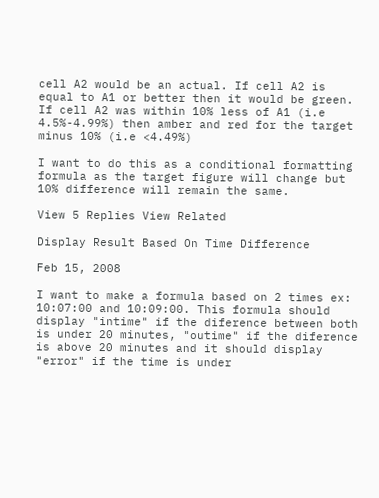cell A2 would be an actual. If cell A2 is equal to A1 or better then it would be green. If cell A2 was within 10% less of A1 (i.e 4.5%-4.99%) then amber and red for the target minus 10% (i.e <4.49%)

I want to do this as a conditional formatting formula as the target figure will change but 10% difference will remain the same.

View 5 Replies View Related

Display Result Based On Time Difference

Feb 15, 2008

I want to make a formula based on 2 times ex: 10:07:00 and 10:09:00. This formula should display "intime" if the diference between both is under 20 minutes, "outime" if the diference is above 20 minutes and it should display "error" if the time is under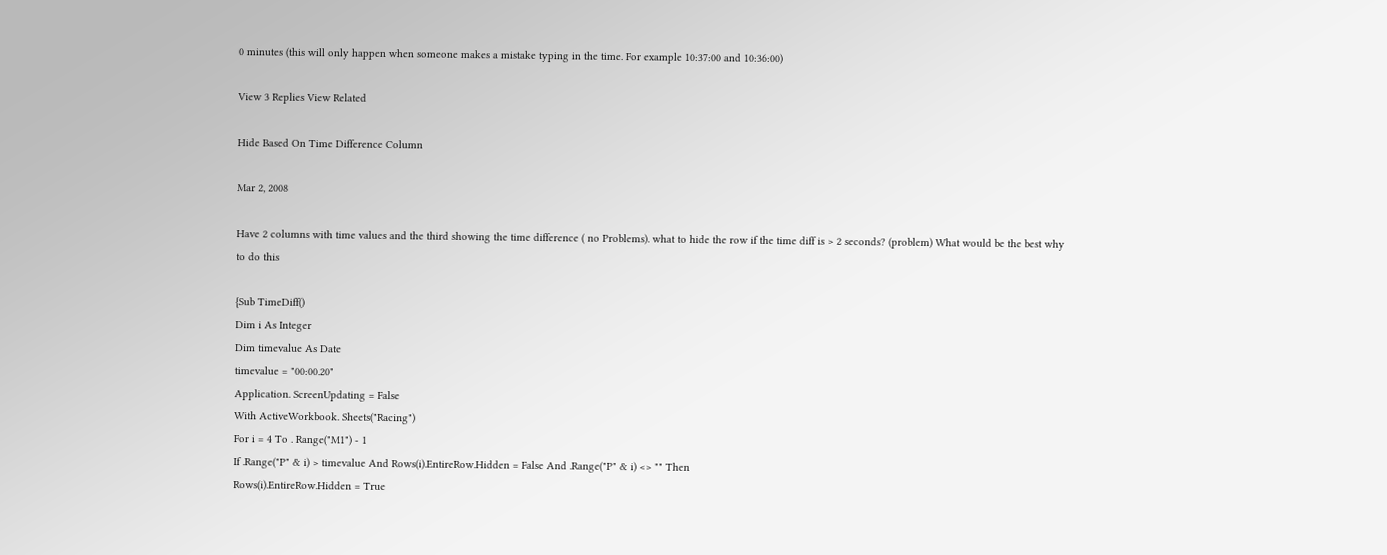0 minutes (this will only happen when someone makes a mistake typing in the time. For example 10:37:00 and 10:36:00)

View 3 Replies View Related

Hide Based On Time Difference Column

Mar 2, 2008

Have 2 columns with time values and the third showing the time difference ( no Problems). what to hide the row if the time diff is > 2 seconds? (problem) What would be the best why to do this

{Sub TimeDiff()
Dim i As Integer
Dim timevalue As Date
timevalue = "00:00.20"
Application. ScreenUpdating = False
With ActiveWorkbook. Sheets("Racing")
For i = 4 To . Range("M1") - 1
If .Range("P" & i) > timevalue And Rows(i).EntireRow.Hidden = False And .Range("P" & i) <> "" Then
Rows(i).EntireRow.Hidden = True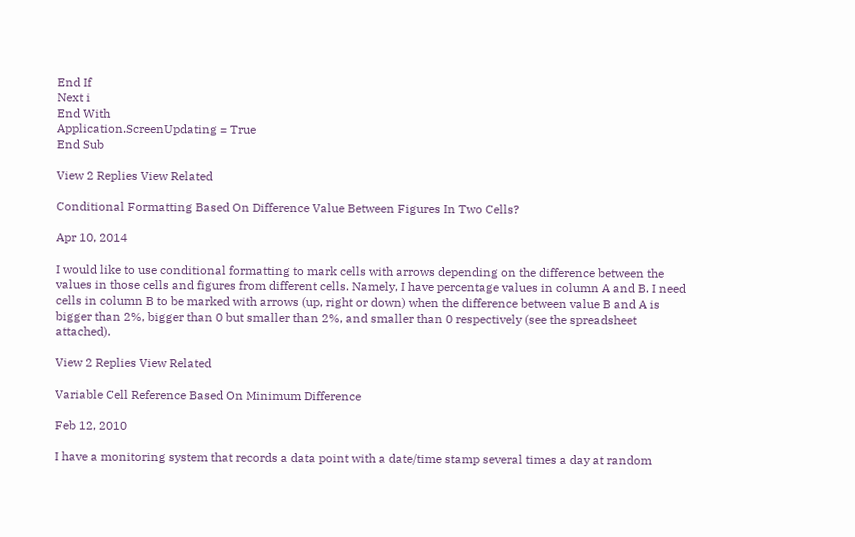End If
Next i
End With
Application.ScreenUpdating = True
End Sub

View 2 Replies View Related

Conditional Formatting Based On Difference Value Between Figures In Two Cells?

Apr 10, 2014

I would like to use conditional formatting to mark cells with arrows depending on the difference between the values in those cells and figures from different cells. Namely, I have percentage values in column A and B. I need cells in column B to be marked with arrows (up, right or down) when the difference between value B and A is bigger than 2%, bigger than 0 but smaller than 2%, and smaller than 0 respectively (see the spreadsheet attached).

View 2 Replies View Related

Variable Cell Reference Based On Minimum Difference

Feb 12, 2010

I have a monitoring system that records a data point with a date/time stamp several times a day at random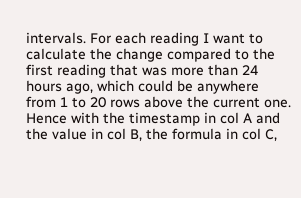intervals. For each reading I want to calculate the change compared to the first reading that was more than 24 hours ago, which could be anywhere from 1 to 20 rows above the current one. Hence with the timestamp in col A and the value in col B, the formula in col C,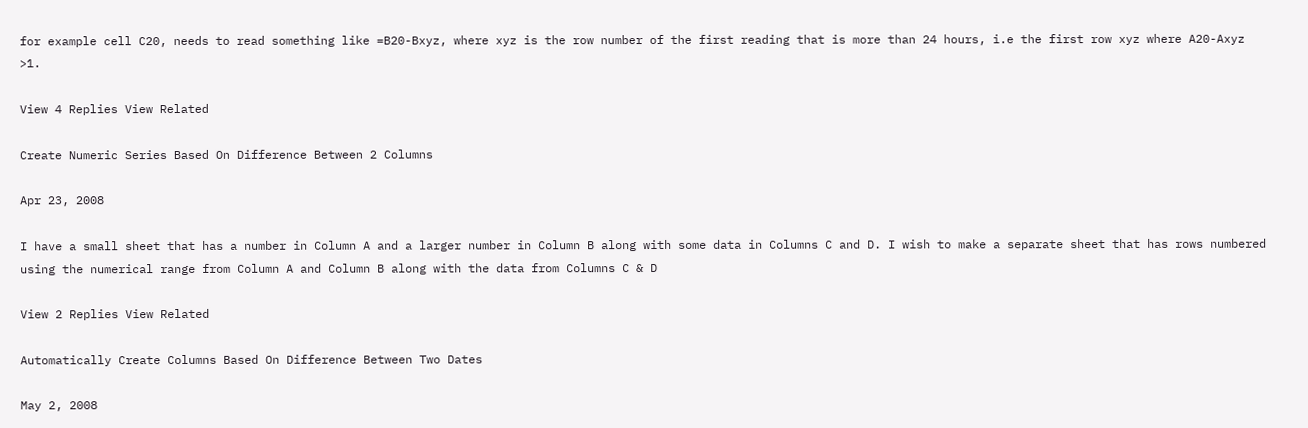for example cell C20, needs to read something like =B20-Bxyz, where xyz is the row number of the first reading that is more than 24 hours, i.e the first row xyz where A20-Axyz >1.

View 4 Replies View Related

Create Numeric Series Based On Difference Between 2 Columns

Apr 23, 2008

I have a small sheet that has a number in Column A and a larger number in Column B along with some data in Columns C and D. I wish to make a separate sheet that has rows numbered using the numerical range from Column A and Column B along with the data from Columns C & D

View 2 Replies View Related

Automatically Create Columns Based On Difference Between Two Dates

May 2, 2008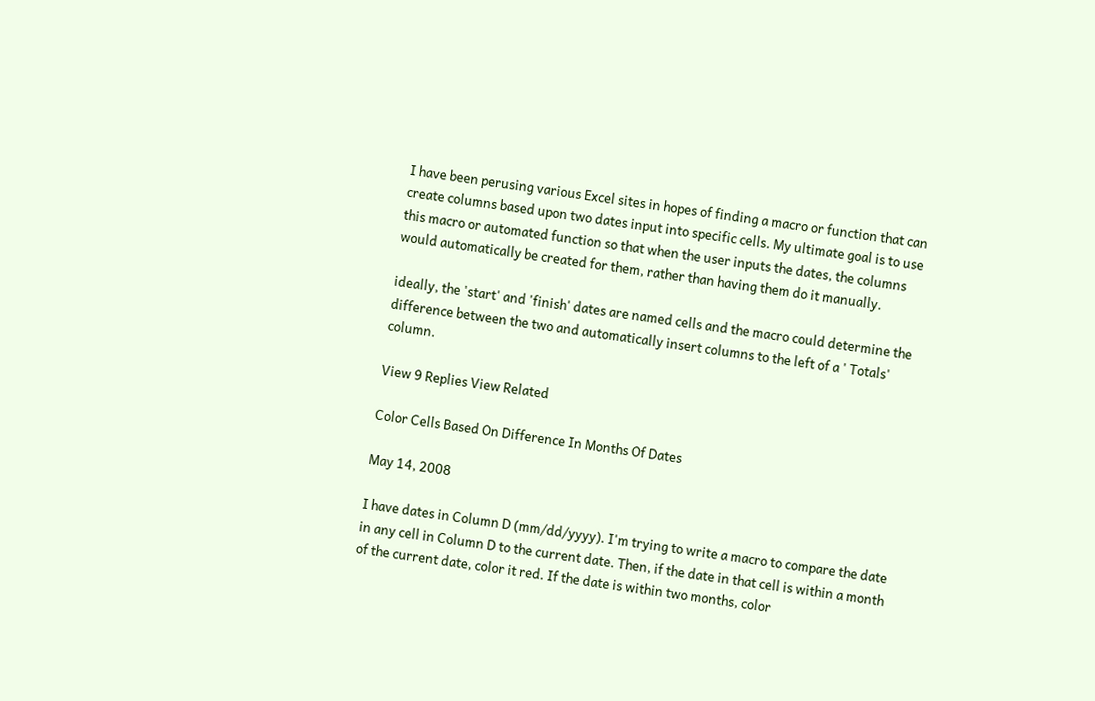I have been perusing various Excel sites in hopes of finding a macro or function that can create columns based upon two dates input into specific cells. My ultimate goal is to use this macro or automated function so that when the user inputs the dates, the columns would automatically be created for them, rather than having them do it manually.

ideally, the 'start' and 'finish' dates are named cells and the macro could determine the difference between the two and automatically insert columns to the left of a ' Totals' column.

View 9 Replies View Related

Color Cells Based On Difference In Months Of Dates

May 14, 2008

I have dates in Column D (mm/dd/yyyy). I'm trying to write a macro to compare the date in any cell in Column D to the current date. Then, if the date in that cell is within a month of the current date, color it red. If the date is within two months, color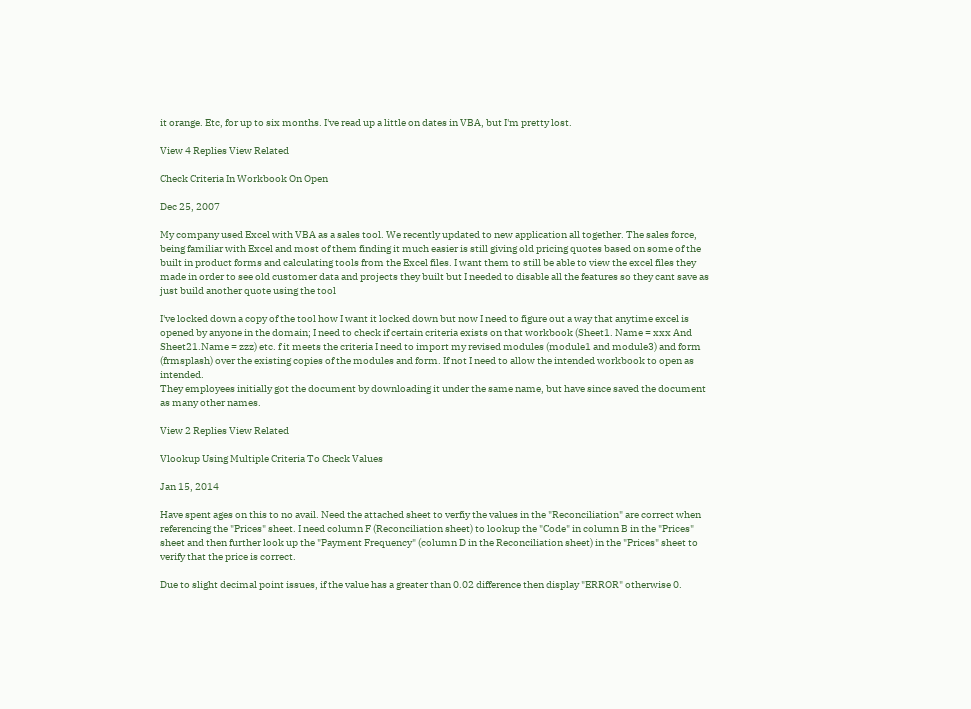it orange. Etc, for up to six months. I've read up a little on dates in VBA, but I'm pretty lost.

View 4 Replies View Related

Check Criteria In Workbook On Open

Dec 25, 2007

My company used Excel with VBA as a sales tool. We recently updated to new application all together. The sales force, being familiar with Excel and most of them finding it much easier is still giving old pricing quotes based on some of the built in product forms and calculating tools from the Excel files. I want them to still be able to view the excel files they made in order to see old customer data and projects they built but I needed to disable all the features so they cant save as just build another quote using the tool

I've locked down a copy of the tool how I want it locked down but now I need to figure out a way that anytime excel is opened by anyone in the domain; I need to check if certain criteria exists on that workbook (Sheet1. Name = xxx And Sheet21.Name = zzz) etc. f it meets the criteria I need to import my revised modules (module1 and module3) and form (frmsplash) over the existing copies of the modules and form. If not I need to allow the intended workbook to open as intended.
They employees initially got the document by downloading it under the same name, but have since saved the document as many other names.

View 2 Replies View Related

Vlookup Using Multiple Criteria To Check Values

Jan 15, 2014

Have spent ages on this to no avail. Need the attached sheet to verfiy the values in the "Reconciliation" are correct when referencing the "Prices" sheet. I need column F (Reconciliation sheet) to lookup the "Code" in column B in the "Prices" sheet and then further look up the "Payment Frequency" (column D in the Reconciliation sheet) in the "Prices" sheet to verify that the price is correct.

Due to slight decimal point issues, if the value has a greater than 0.02 difference then display "ERROR" otherwise 0.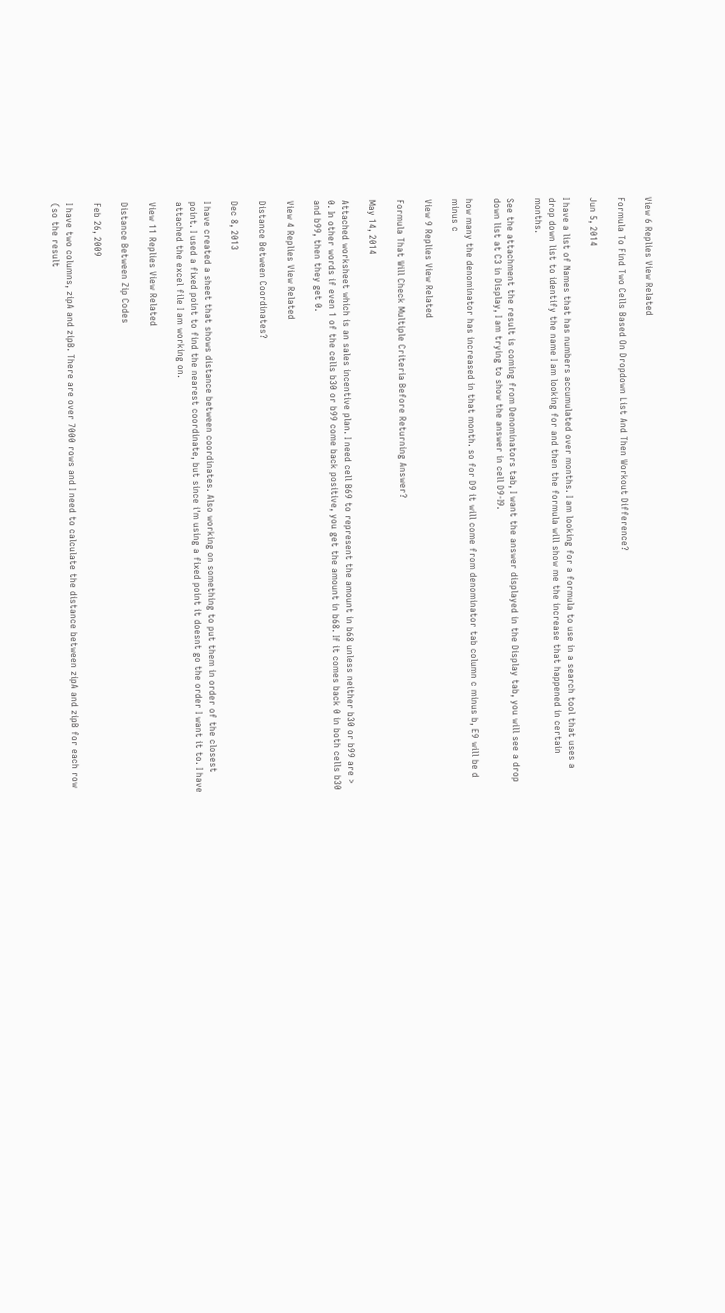View 6 Replies View Related

Formula To Find Two Cells Based On Dropdown List And Then Workout Difference?

Jun 5, 2014

I have a list of Names that has numbers accumulated over months. I am looking for a formula to use in a search tool that uses a drop down list to identify the name I am looking for and then the formula will show me the increase that happened in certain months.

See the attachment the result is coming from Denominators tab, I want the answer displayed in the Display tab, you will see a drop down list at C3 in Display, I am trying to show the answer in cell D9-I9.

how many the denominator has increased in that month. so for D9 it will come from denominator tab column c minus b, E9 will be d minus c

View 9 Replies View Related

Formula That Will Check Multiple Criteria Before Returning Answer?

May 14, 2014

Attached worksheet which is an sales incentive plan. I need cell B69 to represent the amount in b68 unless neither b30 or b99 are > 0. In other words if even 1 of the cells b30 or b99 come back positive, you get the amount in b68. If it comes back 0 in both cells b30 and b99, then they get 0.

View 4 Replies View Related

Distance Between Coordinates?

Dec 8, 2013

I have created a sheet that shows distance between coordinates. Also working on something to put them in order of the closest point. I used a fixed point to find the nearest coordinate, but since i'm using a fixed point it doesnt go the order I want it to. I have attached the excel file I am working on.

View 11 Replies View Related

Distance Between Zip Codes

Feb 26, 2009

I have two columns, zipA and zipB. There are over 7000 rows and I need to calculate the distance between zipA and zipB for each row (so the result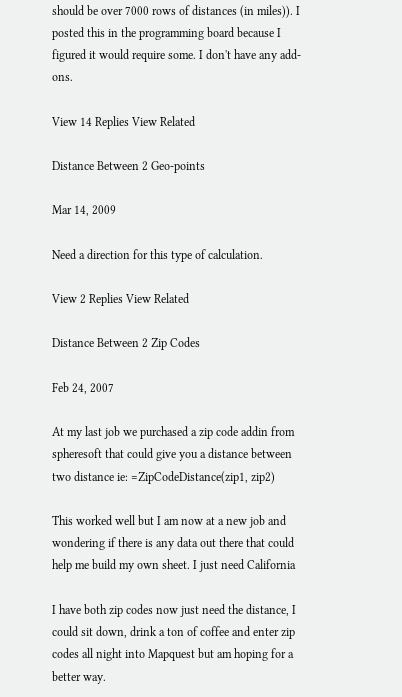should be over 7000 rows of distances (in miles)). I posted this in the programming board because I figured it would require some. I don't have any add-ons.

View 14 Replies View Related

Distance Between 2 Geo-points

Mar 14, 2009

Need a direction for this type of calculation.

View 2 Replies View Related

Distance Between 2 Zip Codes

Feb 24, 2007

At my last job we purchased a zip code addin from spheresoft that could give you a distance between two distance ie: =ZipCodeDistance(zip1, zip2)

This worked well but I am now at a new job and wondering if there is any data out there that could help me build my own sheet. I just need California

I have both zip codes now just need the distance, I could sit down, drink a ton of coffee and enter zip codes all night into Mapquest but am hoping for a better way.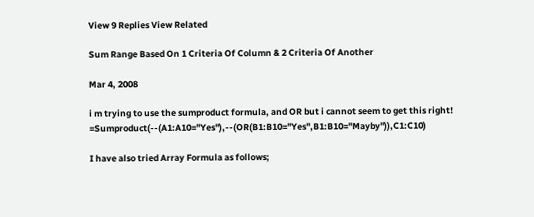View 9 Replies View Related

Sum Range Based On 1 Criteria Of Column & 2 Criteria Of Another

Mar 4, 2008

i m trying to use the sumproduct formula, and OR but i cannot seem to get this right! =Sumproduct(--(A1:A10="Yes"),--(OR(B1:B10="Yes",B1:B10="Mayby")),C1:C10)

I have also tried Array Formula as follows;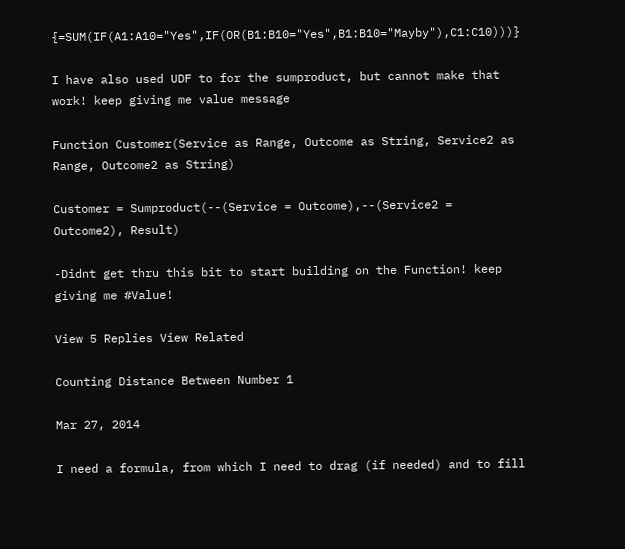{=SUM(IF(A1:A10="Yes",IF(OR(B1:B10="Yes",B1:B10="Mayby"),C1:C10)))}

I have also used UDF to for the sumproduct, but cannot make that work! keep giving me value message

Function Customer(Service as Range, Outcome as String, Service2 as Range, Outcome2 as String)

Customer = Sumproduct(--(Service = Outcome),--(Service2 = Outcome2), Result)

-Didnt get thru this bit to start building on the Function! keep giving me #Value!

View 5 Replies View Related

Counting Distance Between Number 1

Mar 27, 2014

I need a formula, from which I need to drag (if needed) and to fill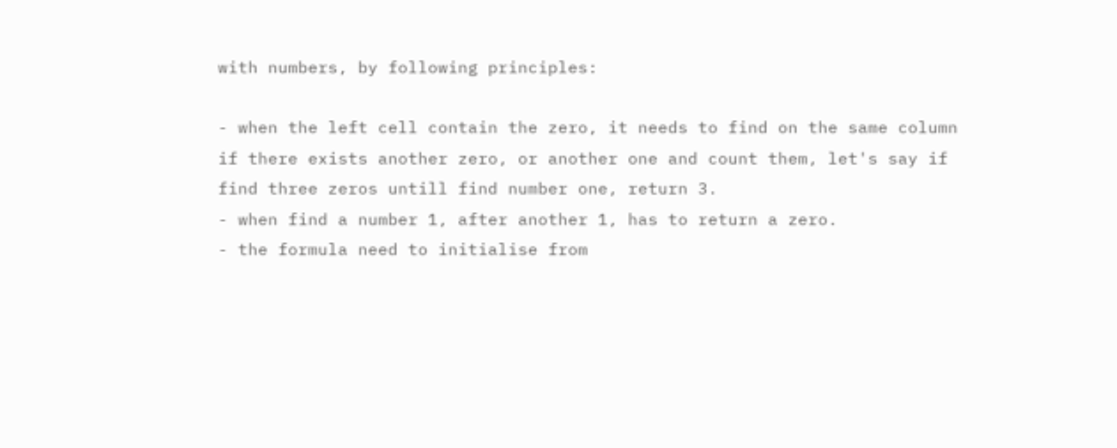with numbers, by following principles:

- when the left cell contain the zero, it needs to find on the same column if there exists another zero, or another one and count them, let's say if find three zeros untill find number one, return 3.
- when find a number 1, after another 1, has to return a zero.
- the formula need to initialise from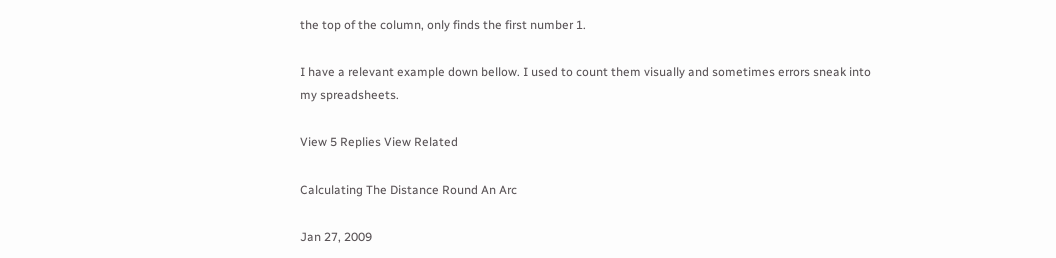the top of the column, only finds the first number 1.

I have a relevant example down bellow. I used to count them visually and sometimes errors sneak into my spreadsheets.

View 5 Replies View Related

Calculating The Distance Round An Arc

Jan 27, 2009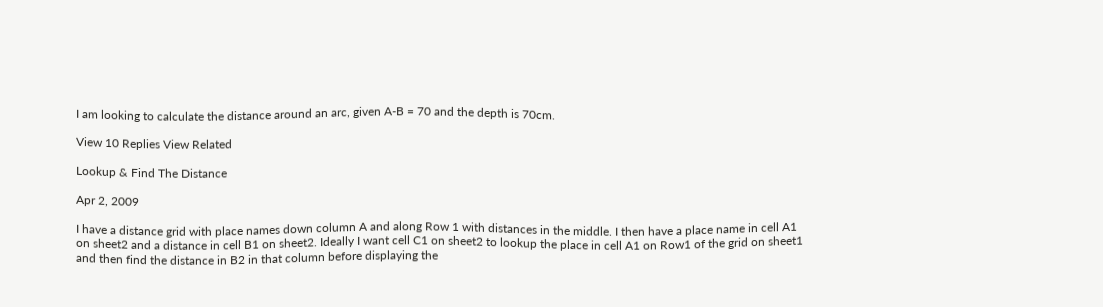I am looking to calculate the distance around an arc, given A-B = 70 and the depth is 70cm.

View 10 Replies View Related

Lookup & Find The Distance

Apr 2, 2009

I have a distance grid with place names down column A and along Row 1 with distances in the middle. I then have a place name in cell A1 on sheet2 and a distance in cell B1 on sheet2. Ideally I want cell C1 on sheet2 to lookup the place in cell A1 on Row1 of the grid on sheet1 and then find the distance in B2 in that column before displaying the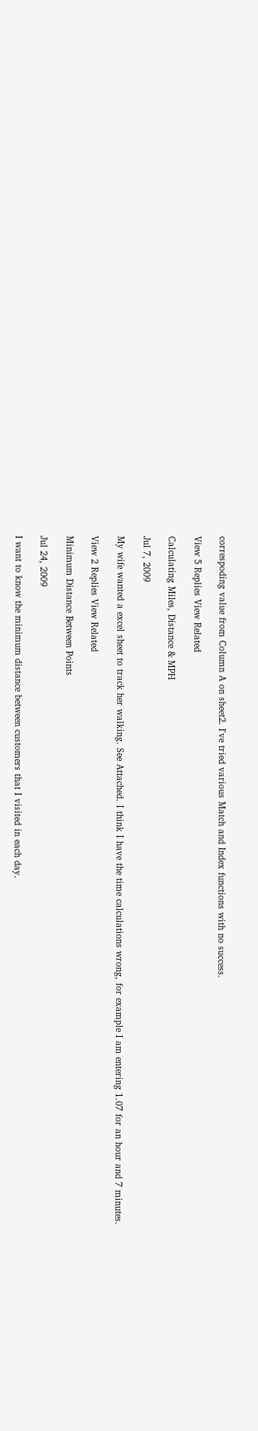correspoding value from Column A on sheet2. I've tried various Match and Index functions with no success.

View 5 Replies View Related

Calculating Miles, Distance & MPH

Jul 7, 2009

My wife wanted a excel sheet to track her walking. See Attached. I think I have the time calculations wrong, for example I am entering 1.07 for an hour and 7 minutes.

View 2 Replies View Related

Minimum Distance Between Points

Jul 24, 2009

I want to know the minimum distance between customers that I visited in each day.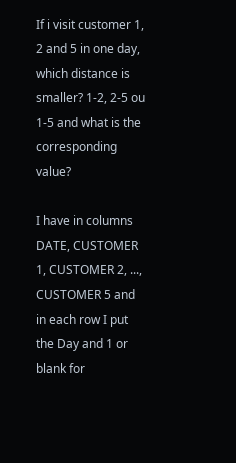If i visit customer 1, 2 and 5 in one day, which distance is smaller? 1-2, 2-5 ou 1-5 and what is the corresponding value?

I have in columns DATE, CUSTOMER 1, CUSTOMER 2, ..., CUSTOMER 5 and in each row I put the Day and 1 or blank for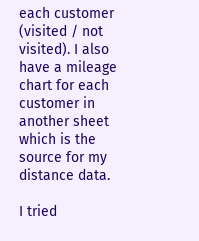each customer (visited / not visited). I also have a mileage chart for each customer in another sheet which is the source for my distance data.

I tried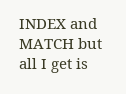INDEX and MATCH but all I get is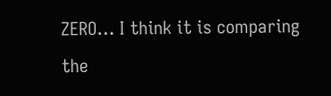ZERO... I think it is comparing the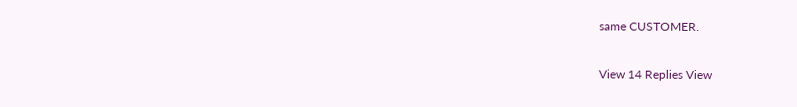same CUSTOMER.

View 14 Replies View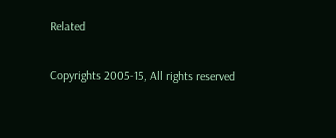Related

Copyrights 2005-15, All rights reserved